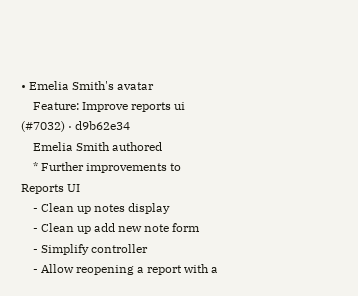• Emelia Smith's avatar
    Feature: Improve reports ui (#7032) · d9b62e34
    Emelia Smith authored
    * Further improvements to Reports UI
    - Clean up notes display
    - Clean up add new note form
    - Simplify controller
    - Allow reopening a report with a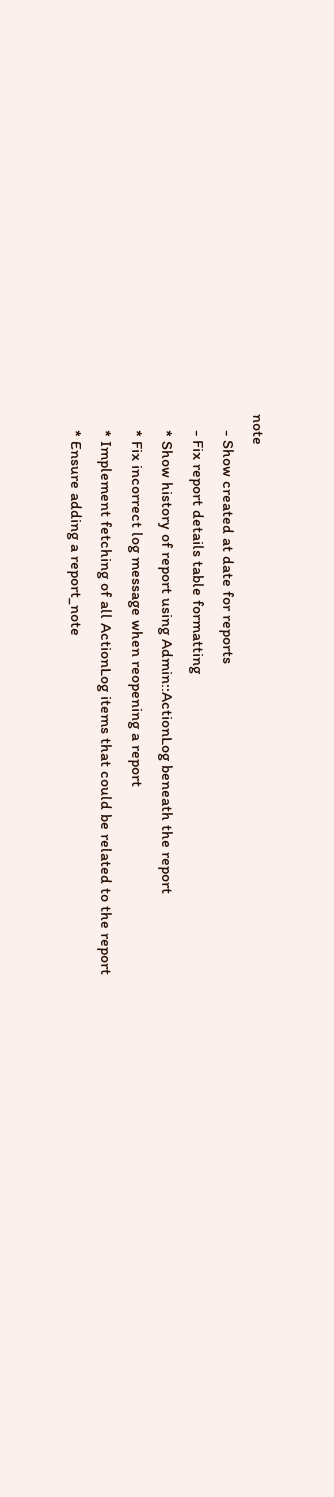note
    - Show created at date for reports
    - Fix report details table formatting
    * Show history of report using Admin::ActionLog beneath the report
    * Fix incorrect log message when reopening a report
    * Implement fetching of all ActionLog items that could be related to the report
    * Ensure adding a report_note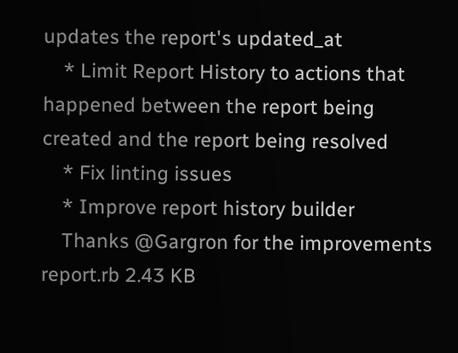updates the report's updated_at
    * Limit Report History to actions that happened between the report being created and the report being resolved
    * Fix linting issues
    * Improve report history builder
    Thanks @Gargron for the improvements
report.rb 2.43 KB